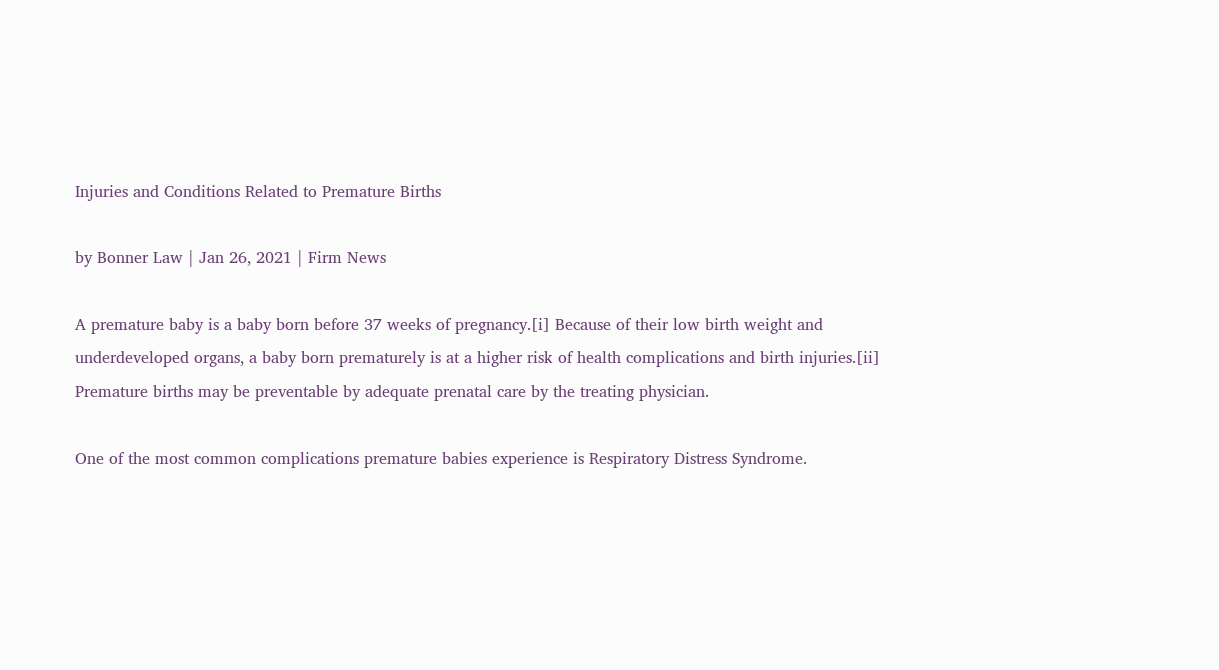Injuries and Conditions Related to Premature Births

by Bonner Law | Jan 26, 2021 | Firm News

A premature baby is a baby born before 37 weeks of pregnancy.[i] Because of their low birth weight and underdeveloped organs, a baby born prematurely is at a higher risk of health complications and birth injuries.[ii] Premature births may be preventable by adequate prenatal care by the treating physician.

One of the most common complications premature babies experience is Respiratory Distress Syndrome.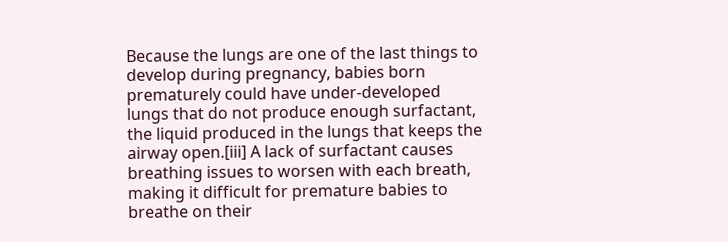Because the lungs are one of the last things to develop during pregnancy, babies born prematurely could have under-developed lungs that do not produce enough surfactant, the liquid produced in the lungs that keeps the airway open.[iii] A lack of surfactant causes breathing issues to worsen with each breath, making it difficult for premature babies to breathe on their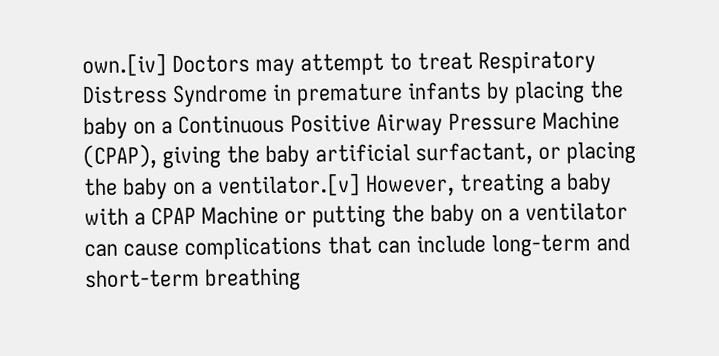own.[iv] Doctors may attempt to treat Respiratory Distress Syndrome in premature infants by placing the baby on a Continuous Positive Airway Pressure Machine (CPAP), giving the baby artificial surfactant, or placing the baby on a ventilator.[v] However, treating a baby with a CPAP Machine or putting the baby on a ventilator can cause complications that can include long-term and short-term breathing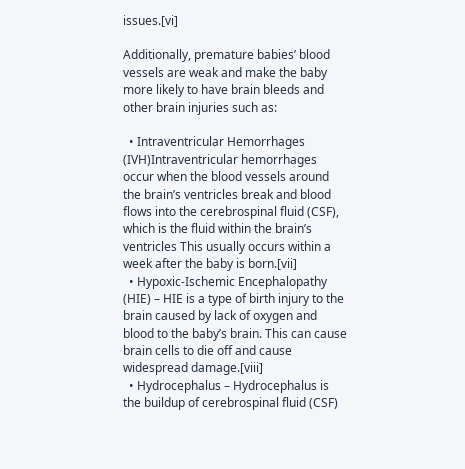issues.[vi]

Additionally, premature babies’ blood vessels are weak and make the baby more likely to have brain bleeds and other brain injuries such as:

  • Intraventricular Hemorrhages (IVH)Intraventricular hemorrhages occur when the blood vessels around the brain’s ventricles break and blood flows into the cerebrospinal fluid (CSF), which is the fluid within the brain’s ventricles This usually occurs within a week after the baby is born.[vii]
  • Hypoxic-Ischemic Encephalopathy (HIE) – HIE is a type of birth injury to the brain caused by lack of oxygen and blood to the baby’s brain. This can cause brain cells to die off and cause widespread damage.[viii]
  • Hydrocephalus – Hydrocephalus is the buildup of cerebrospinal fluid (CSF)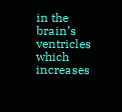in the brain’s ventricles which increases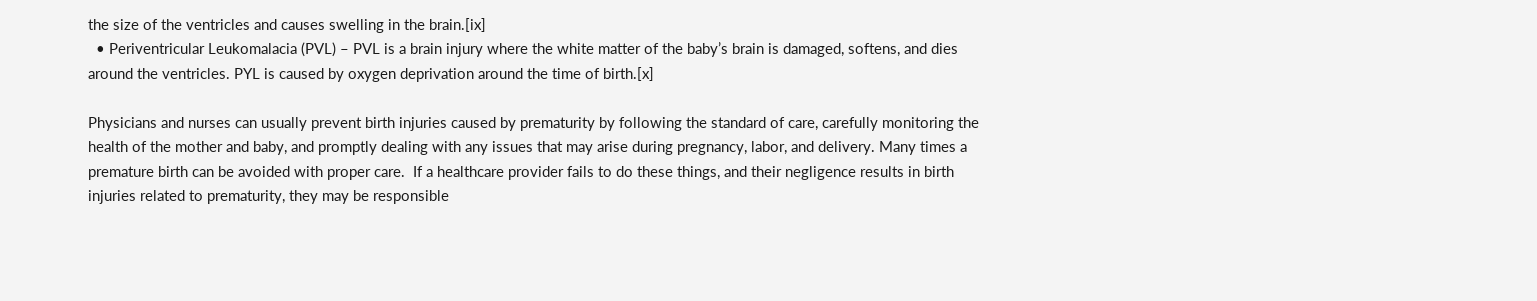the size of the ventricles and causes swelling in the brain.[ix]
  • Periventricular Leukomalacia (PVL) – PVL is a brain injury where the white matter of the baby’s brain is damaged, softens, and dies around the ventricles. PYL is caused by oxygen deprivation around the time of birth.[x]

Physicians and nurses can usually prevent birth injuries caused by prematurity by following the standard of care, carefully monitoring the health of the mother and baby, and promptly dealing with any issues that may arise during pregnancy, labor, and delivery. Many times a premature birth can be avoided with proper care.  If a healthcare provider fails to do these things, and their negligence results in birth injuries related to prematurity, they may be responsible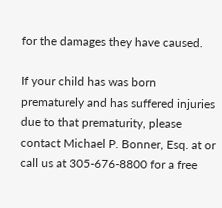for the damages they have caused.

If your child has was born prematurely and has suffered injuries due to that prematurity, please contact Michael P. Bonner, Esq. at or call us at 305-676-8800 for a free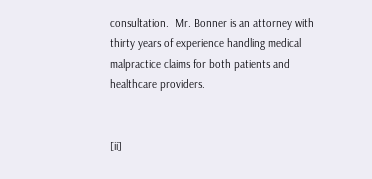consultation.  Mr. Bonner is an attorney with thirty years of experience handling medical malpractice claims for both patients and healthcare providers.


[ii]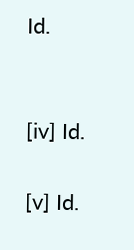Id.


[iv] Id.

[v] Id.